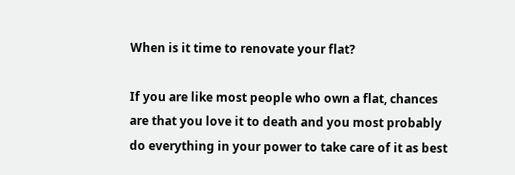When is it time to renovate your flat?

If you are like most people who own a flat, chances are that you love it to death and you most probably do everything in your power to take care of it as best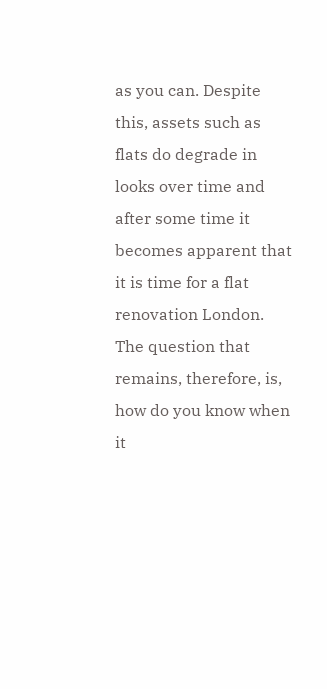as you can. Despite this, assets such as flats do degrade in looks over time and after some time it becomes apparent that it is time for a flat renovation London. The question that remains, therefore, is, how do you know when it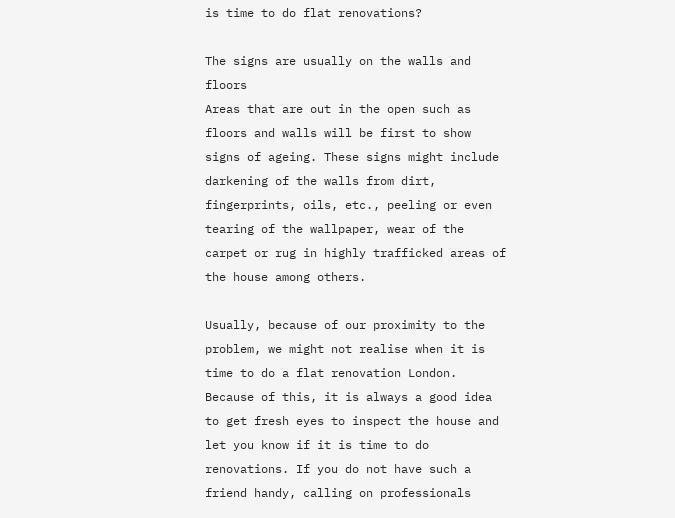is time to do flat renovations?

The signs are usually on the walls and floors
Areas that are out in the open such as floors and walls will be first to show signs of ageing. These signs might include darkening of the walls from dirt, fingerprints, oils, etc., peeling or even tearing of the wallpaper, wear of the carpet or rug in highly trafficked areas of the house among others.

Usually, because of our proximity to the problem, we might not realise when it is time to do a flat renovation London. Because of this, it is always a good idea to get fresh eyes to inspect the house and let you know if it is time to do renovations. If you do not have such a friend handy, calling on professionals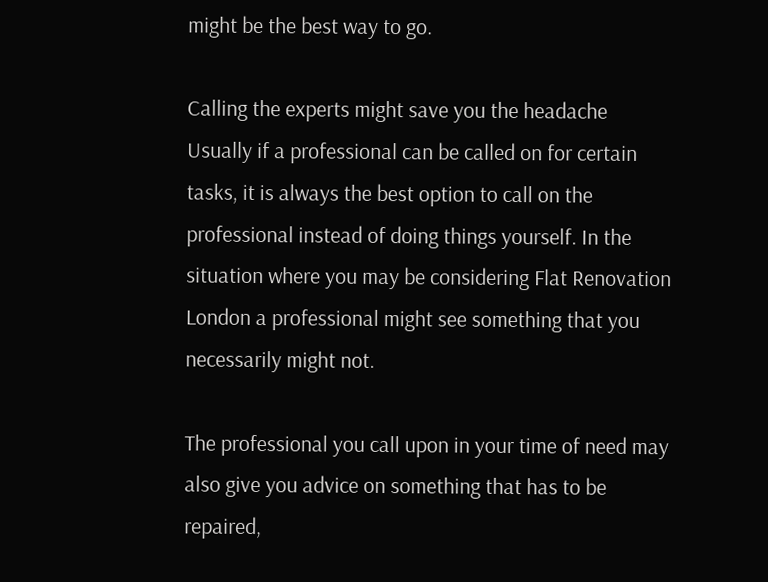might be the best way to go.

Calling the experts might save you the headache
Usually if a professional can be called on for certain tasks, it is always the best option to call on the professional instead of doing things yourself. In the situation where you may be considering Flat Renovation London a professional might see something that you necessarily might not.

The professional you call upon in your time of need may also give you advice on something that has to be repaired,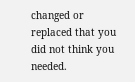changed or replaced that you did not think you needed.